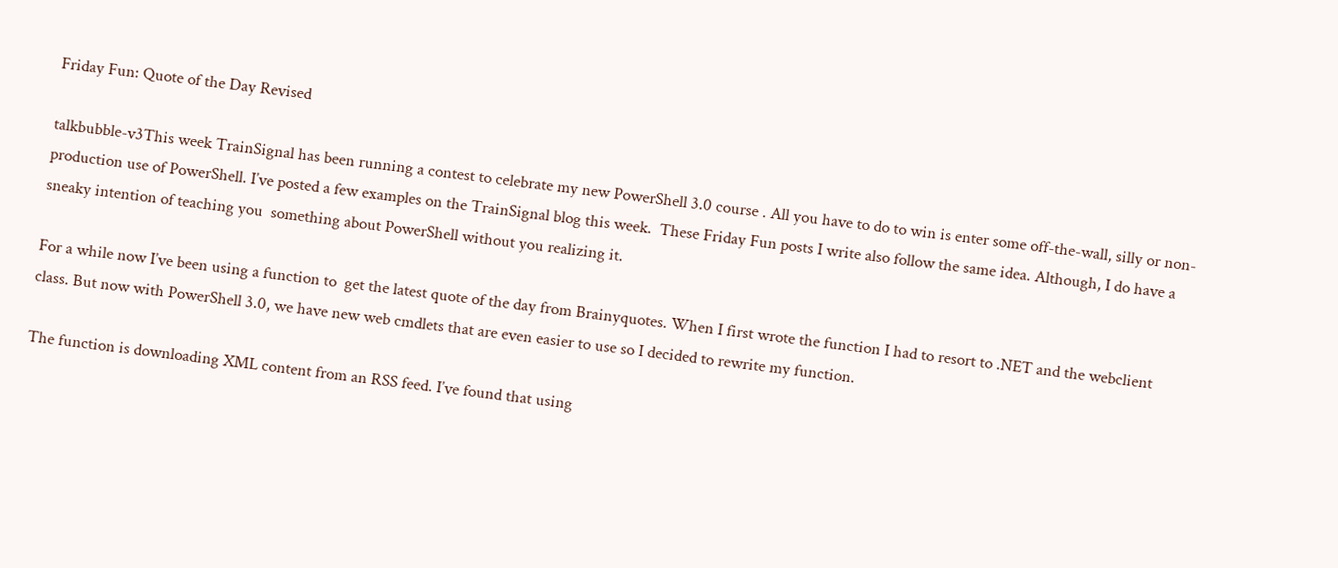Friday Fun: Quote of the Day Revised

talkbubble-v3This week TrainSignal has been running a contest to celebrate my new PowerShell 3.0 course . All you have to do to win is enter some off-the-wall, silly or non-production use of PowerShell. I’ve posted a few examples on the TrainSignal blog this week.  These Friday Fun posts I write also follow the same idea. Although, I do have a sneaky intention of teaching you  something about PowerShell without you realizing it.

For a while now I’ve been using a function to  get the latest quote of the day from Brainyquotes. When I first wrote the function I had to resort to .NET and the webclient class. But now with PowerShell 3.0, we have new web cmdlets that are even easier to use so I decided to rewrite my function.

The function is downloading XML content from an RSS feed. I’ve found that using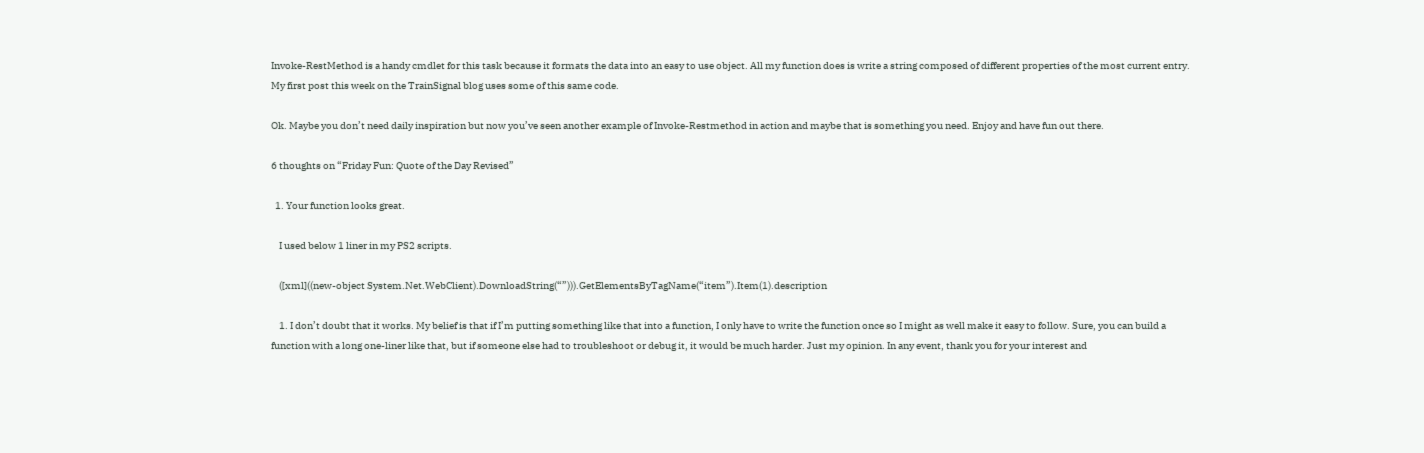Invoke-RestMethod is a handy cmdlet for this task because it formats the data into an easy to use object. All my function does is write a string composed of different properties of the most current entry. My first post this week on the TrainSignal blog uses some of this same code.

Ok. Maybe you don’t need daily inspiration but now you’ve seen another example of Invoke-Restmethod in action and maybe that is something you need. Enjoy and have fun out there.

6 thoughts on “Friday Fun: Quote of the Day Revised”

  1. Your function looks great.

    I used below 1 liner in my PS2 scripts.

    ([xml]((new-object System.Net.WebClient).DownloadString(“”))).GetElementsByTagName(“item”).Item(1).description

    1. I don’t doubt that it works. My belief is that if I’m putting something like that into a function, I only have to write the function once so I might as well make it easy to follow. Sure, you can build a function with a long one-liner like that, but if someone else had to troubleshoot or debug it, it would be much harder. Just my opinion. In any event, thank you for your interest and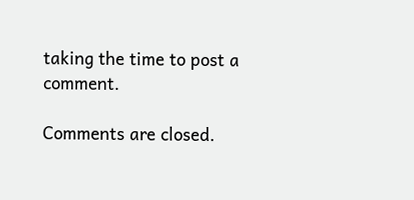taking the time to post a comment.

Comments are closed.